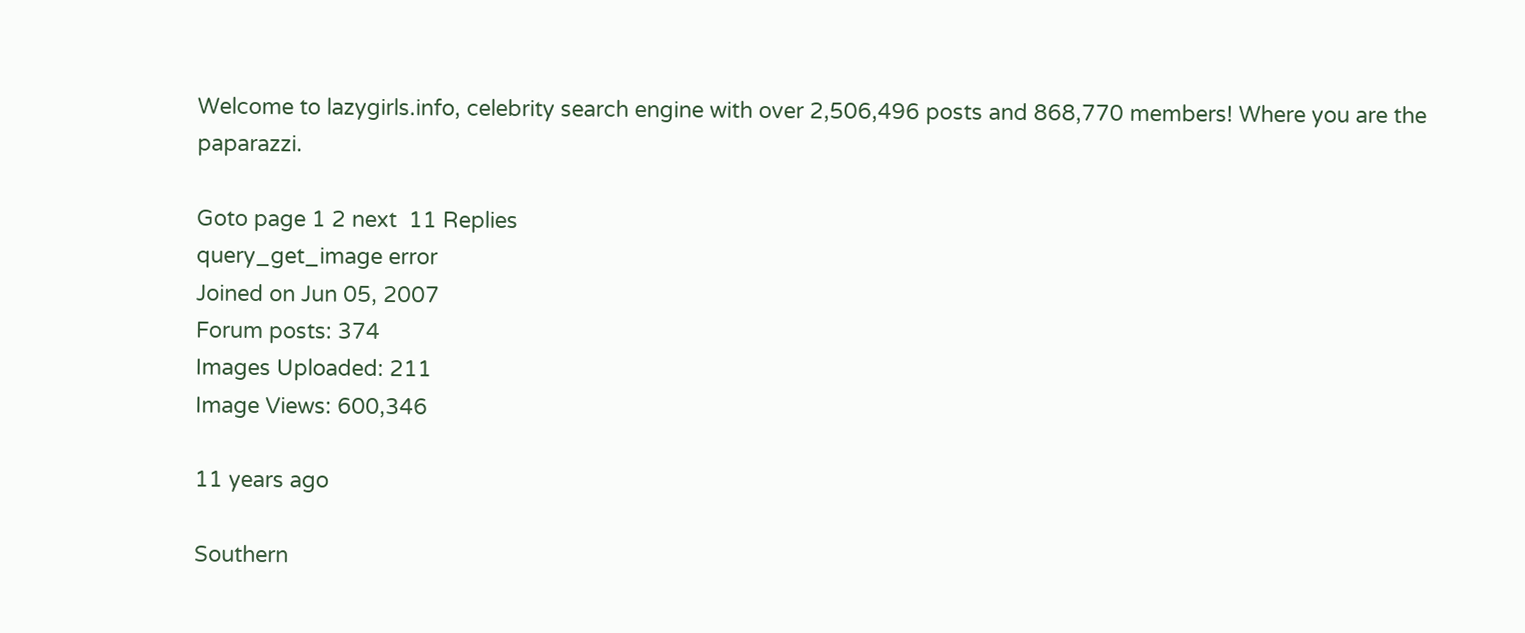Welcome to lazygirls.info, celebrity search engine with over 2,506,496 posts and 868,770 members! Where you are the paparazzi.

Goto page 1 2 next  11 Replies
query_get_image error
Joined on Jun 05, 2007
Forum posts: 374
Images Uploaded: 211
Image Views: 600,346

11 years ago

Southern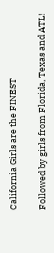California Girls are the FINEST

Followed by girls from Florida, Texas and ATL!